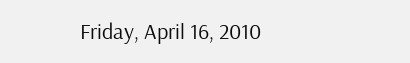Friday, April 16, 2010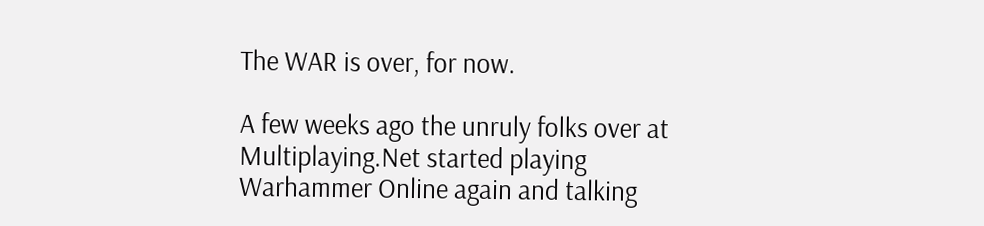The WAR is over, for now.

A few weeks ago the unruly folks over at Multiplaying.Net started playing Warhammer Online again and talking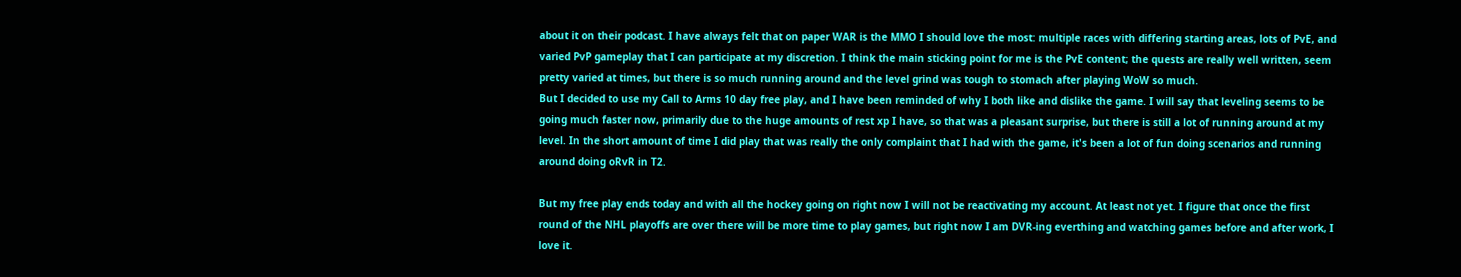about it on their podcast. I have always felt that on paper WAR is the MMO I should love the most: multiple races with differing starting areas, lots of PvE, and varied PvP gameplay that I can participate at my discretion. I think the main sticking point for me is the PvE content; the quests are really well written, seem pretty varied at times, but there is so much running around and the level grind was tough to stomach after playing WoW so much.
But I decided to use my Call to Arms 10 day free play, and I have been reminded of why I both like and dislike the game. I will say that leveling seems to be going much faster now, primarily due to the huge amounts of rest xp I have, so that was a pleasant surprise, but there is still a lot of running around at my level. In the short amount of time I did play that was really the only complaint that I had with the game, it's been a lot of fun doing scenarios and running around doing oRvR in T2.

But my free play ends today and with all the hockey going on right now I will not be reactivating my account. At least not yet. I figure that once the first round of the NHL playoffs are over there will be more time to play games, but right now I am DVR-ing everthing and watching games before and after work, I love it.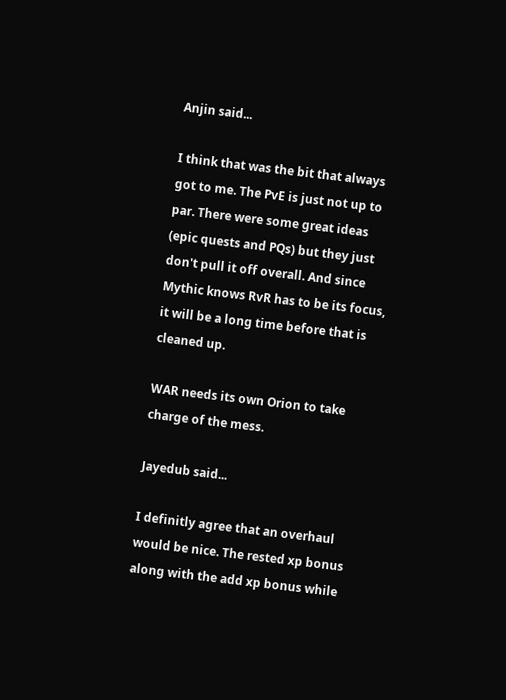Anjin said...

I think that was the bit that always got to me. The PvE is just not up to par. There were some great ideas (epic quests and PQs) but they just don't pull it off overall. And since Mythic knows RvR has to be its focus, it will be a long time before that is cleaned up.

WAR needs its own Orion to take charge of the mess.

Jayedub said...

I definitly agree that an overhaul would be nice. The rested xp bonus along with the add xp bonus while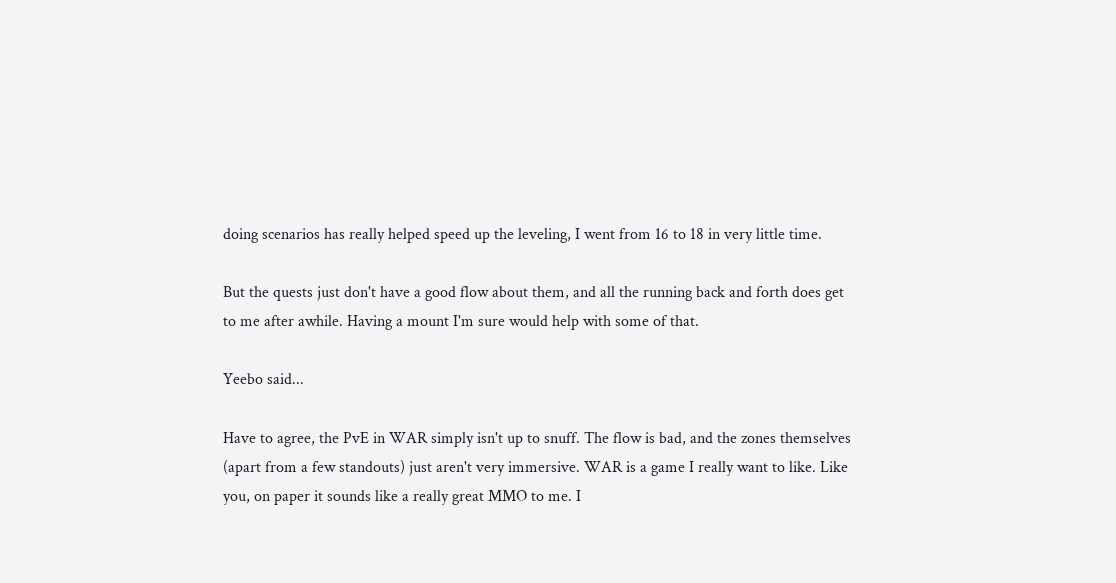doing scenarios has really helped speed up the leveling, I went from 16 to 18 in very little time.

But the quests just don't have a good flow about them, and all the running back and forth does get to me after awhile. Having a mount I'm sure would help with some of that.

Yeebo said...

Have to agree, the PvE in WAR simply isn't up to snuff. The flow is bad, and the zones themselves (apart from a few standouts) just aren't very immersive. WAR is a game I really want to like. Like you, on paper it sounds like a really great MMO to me. I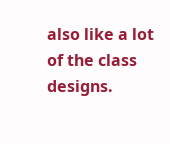also like a lot of the class designs.